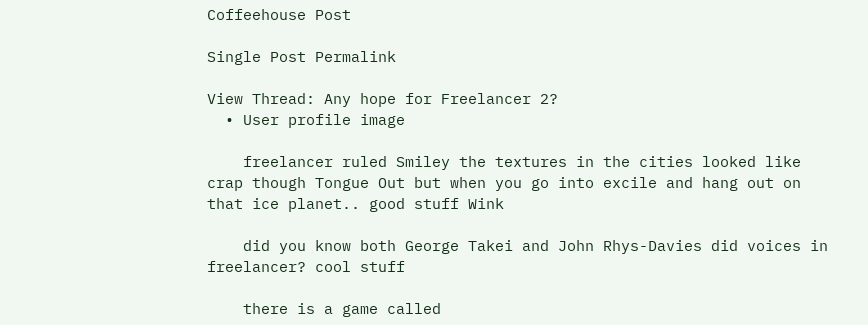Coffeehouse Post

Single Post Permalink

View Thread: Any hope for Freelancer 2?
  • User profile image

    freelancer ruled Smiley the textures in the cities looked like crap though Tongue Out but when you go into excile and hang out on that ice planet.. good stuff Wink

    did you know both George Takei and John Rhys-Davies did voices in freelancer? cool stuff

    there is a game called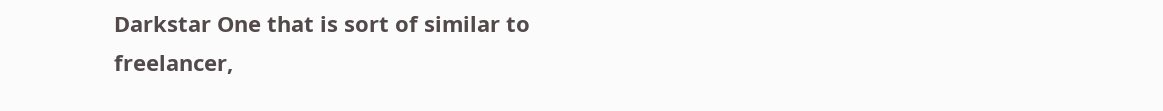Darkstar One that is sort of similar to freelancer,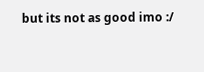but its not as good imo :/